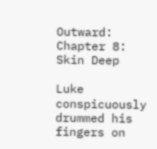Outward: Chapter 8: Skin Deep

Luke conspicuously drummed his fingers on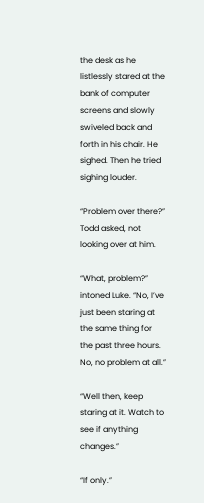the desk as he listlessly stared at the bank of computer screens and slowly swiveled back and forth in his chair. He sighed. Then he tried sighing louder.

“Problem over there?” Todd asked, not looking over at him.

“What, problem?” intoned Luke. “No, I’ve just been staring at the same thing for the past three hours. No, no problem at all.”

“Well then, keep staring at it. Watch to see if anything changes.”

“If only.”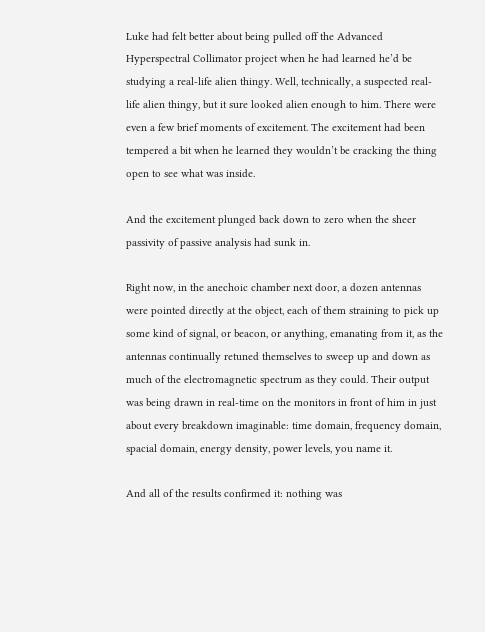Luke had felt better about being pulled off the Advanced Hyperspectral Collimator project when he had learned he’d be studying a real-life alien thingy. Well, technically, a suspected real-life alien thingy, but it sure looked alien enough to him. There were even a few brief moments of excitement. The excitement had been tempered a bit when he learned they wouldn’t be cracking the thing open to see what was inside.

And the excitement plunged back down to zero when the sheer passivity of passive analysis had sunk in.

Right now, in the anechoic chamber next door, a dozen antennas were pointed directly at the object, each of them straining to pick up some kind of signal, or beacon, or anything, emanating from it, as the antennas continually retuned themselves to sweep up and down as much of the electromagnetic spectrum as they could. Their output was being drawn in real-time on the monitors in front of him in just about every breakdown imaginable: time domain, frequency domain, spacial domain, energy density, power levels, you name it.

And all of the results confirmed it: nothing was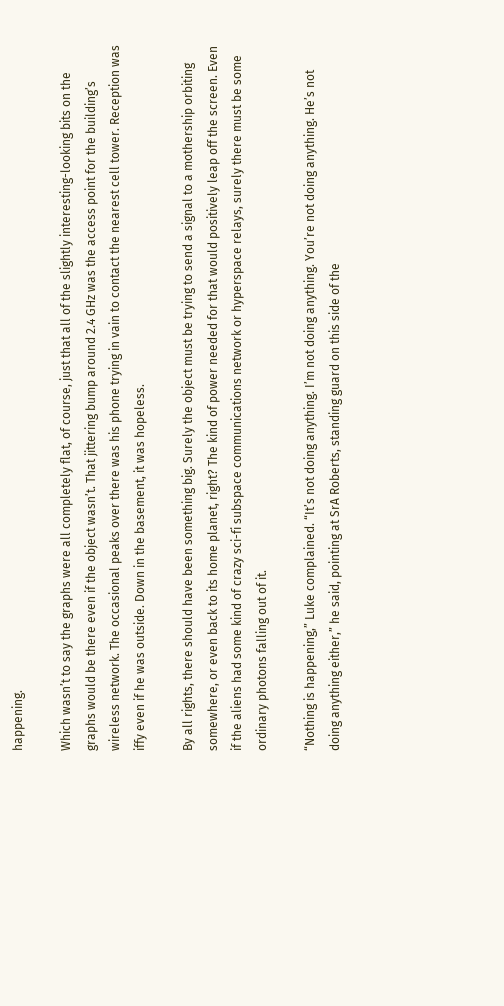happening.

Which wasn’t to say the graphs were all completely flat, of course, just that all of the slightly interesting-looking bits on the graphs would be there even if the object wasn’t. That jittering bump around 2.4 GHz was the access point for the building’s wireless network. The occasional peaks over there was his phone trying in vain to contact the nearest cell tower. Reception was iffy even if he was outside. Down in the basement, it was hopeless.

By all rights, there should have been something big. Surely the object must be trying to send a signal to a mothership orbiting somewhere, or even back to its home planet, right? The kind of power needed for that would positively leap off the screen. Even if the aliens had some kind of crazy sci-fi subspace communications network or hyperspace relays, surely there must be some ordinary photons falling out of it.

“Nothing is happening,” Luke complained. “It’s not doing anything. I’m not doing anything. You’re not doing anything. He’s not doing anything either,” he said, pointing at SrA Roberts, standing guard on this side of the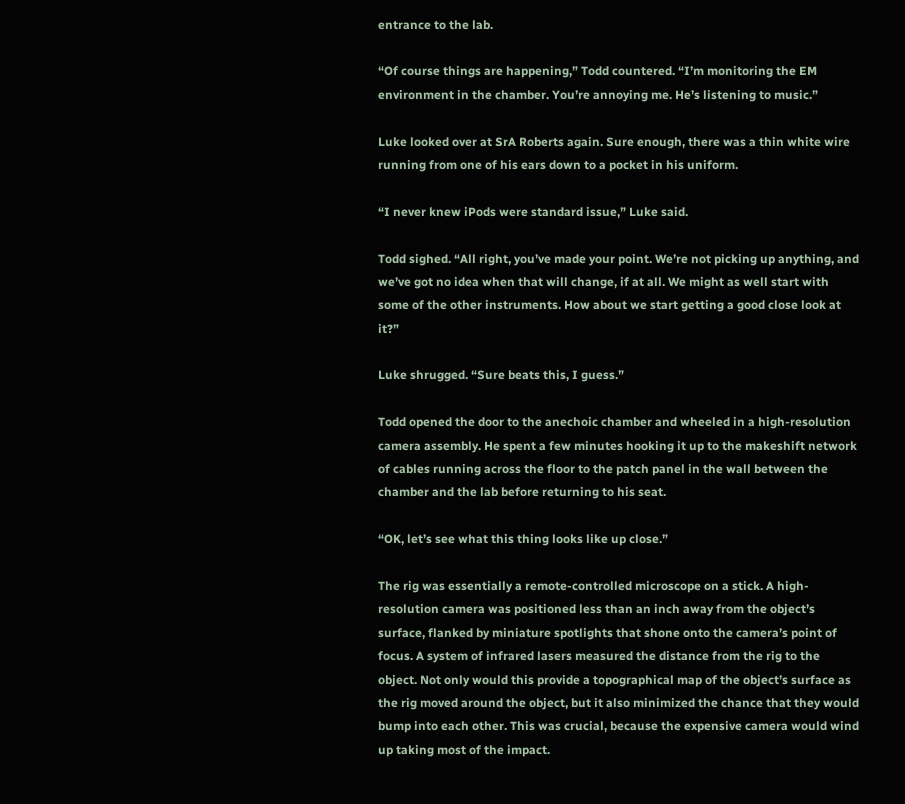entrance to the lab.

“Of course things are happening,” Todd countered. “I’m monitoring the EM environment in the chamber. You’re annoying me. He’s listening to music.”

Luke looked over at SrA Roberts again. Sure enough, there was a thin white wire running from one of his ears down to a pocket in his uniform.

“I never knew iPods were standard issue,” Luke said.

Todd sighed. “All right, you’ve made your point. We’re not picking up anything, and we’ve got no idea when that will change, if at all. We might as well start with some of the other instruments. How about we start getting a good close look at it?”

Luke shrugged. “Sure beats this, I guess.”

Todd opened the door to the anechoic chamber and wheeled in a high-resolution camera assembly. He spent a few minutes hooking it up to the makeshift network of cables running across the floor to the patch panel in the wall between the chamber and the lab before returning to his seat.

“OK, let’s see what this thing looks like up close.”

The rig was essentially a remote-controlled microscope on a stick. A high-resolution camera was positioned less than an inch away from the object’s surface, flanked by miniature spotlights that shone onto the camera’s point of focus. A system of infrared lasers measured the distance from the rig to the object. Not only would this provide a topographical map of the object’s surface as the rig moved around the object, but it also minimized the chance that they would bump into each other. This was crucial, because the expensive camera would wind up taking most of the impact.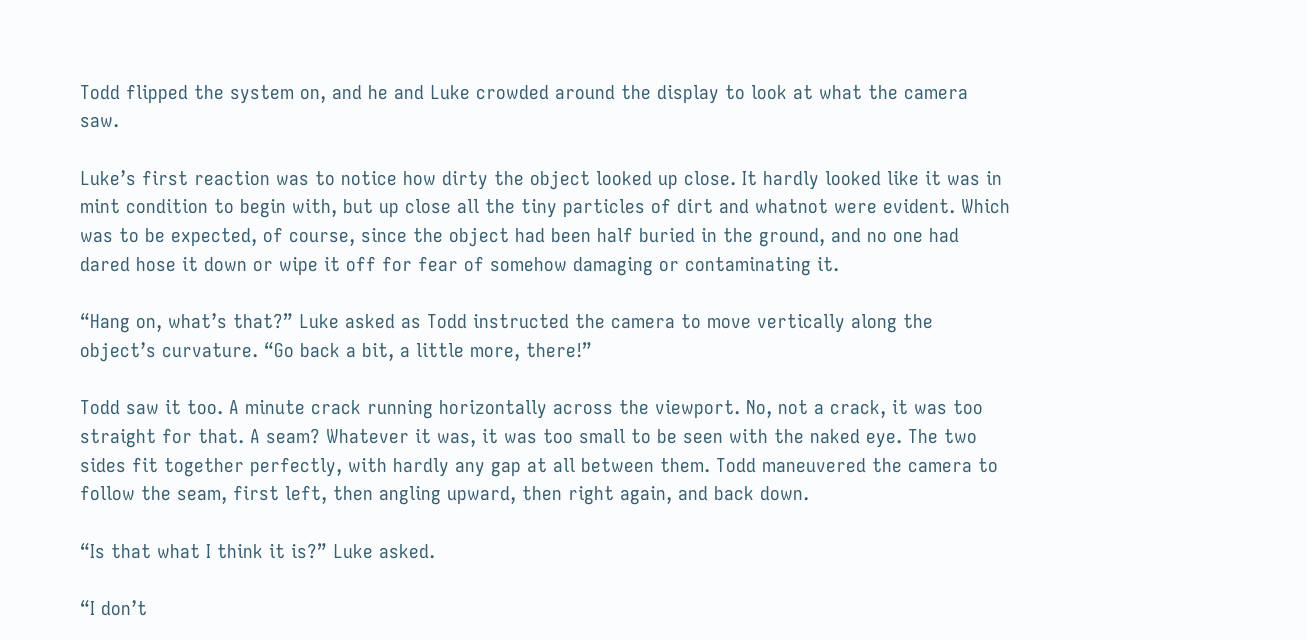Todd flipped the system on, and he and Luke crowded around the display to look at what the camera saw.

Luke’s first reaction was to notice how dirty the object looked up close. It hardly looked like it was in mint condition to begin with, but up close all the tiny particles of dirt and whatnot were evident. Which was to be expected, of course, since the object had been half buried in the ground, and no one had dared hose it down or wipe it off for fear of somehow damaging or contaminating it.

“Hang on, what’s that?” Luke asked as Todd instructed the camera to move vertically along the object’s curvature. “Go back a bit, a little more, there!”

Todd saw it too. A minute crack running horizontally across the viewport. No, not a crack, it was too straight for that. A seam? Whatever it was, it was too small to be seen with the naked eye. The two sides fit together perfectly, with hardly any gap at all between them. Todd maneuvered the camera to follow the seam, first left, then angling upward, then right again, and back down.

“Is that what I think it is?” Luke asked.

“I don’t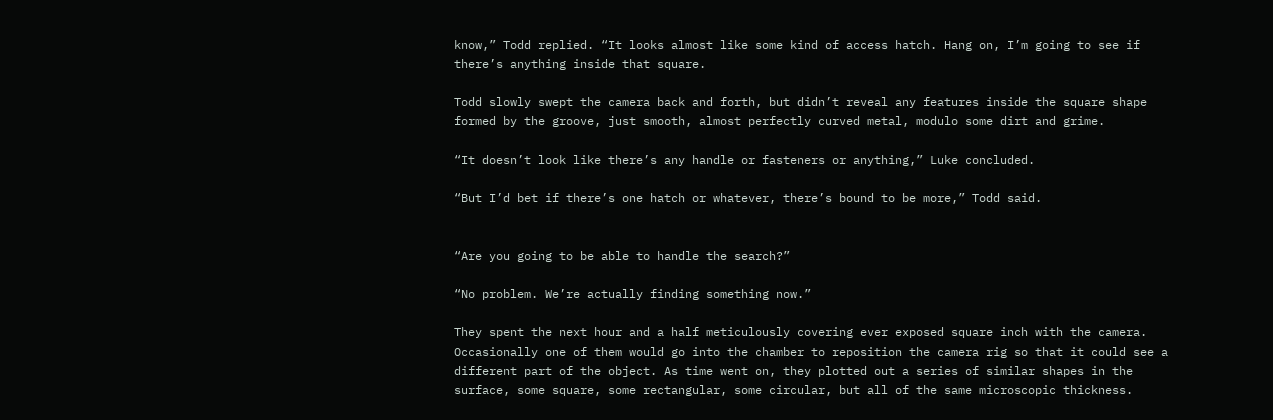know,” Todd replied. “It looks almost like some kind of access hatch. Hang on, I’m going to see if there’s anything inside that square.

Todd slowly swept the camera back and forth, but didn’t reveal any features inside the square shape formed by the groove, just smooth, almost perfectly curved metal, modulo some dirt and grime.

“It doesn’t look like there’s any handle or fasteners or anything,” Luke concluded.

“But I’d bet if there’s one hatch or whatever, there’s bound to be more,” Todd said.


“Are you going to be able to handle the search?”

“No problem. We’re actually finding something now.”

They spent the next hour and a half meticulously covering ever exposed square inch with the camera. Occasionally one of them would go into the chamber to reposition the camera rig so that it could see a different part of the object. As time went on, they plotted out a series of similar shapes in the surface, some square, some rectangular, some circular, but all of the same microscopic thickness.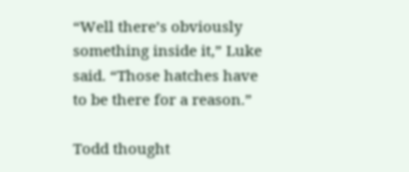“Well there’s obviously something inside it,” Luke said. “Those hatches have to be there for a reason.”

Todd thought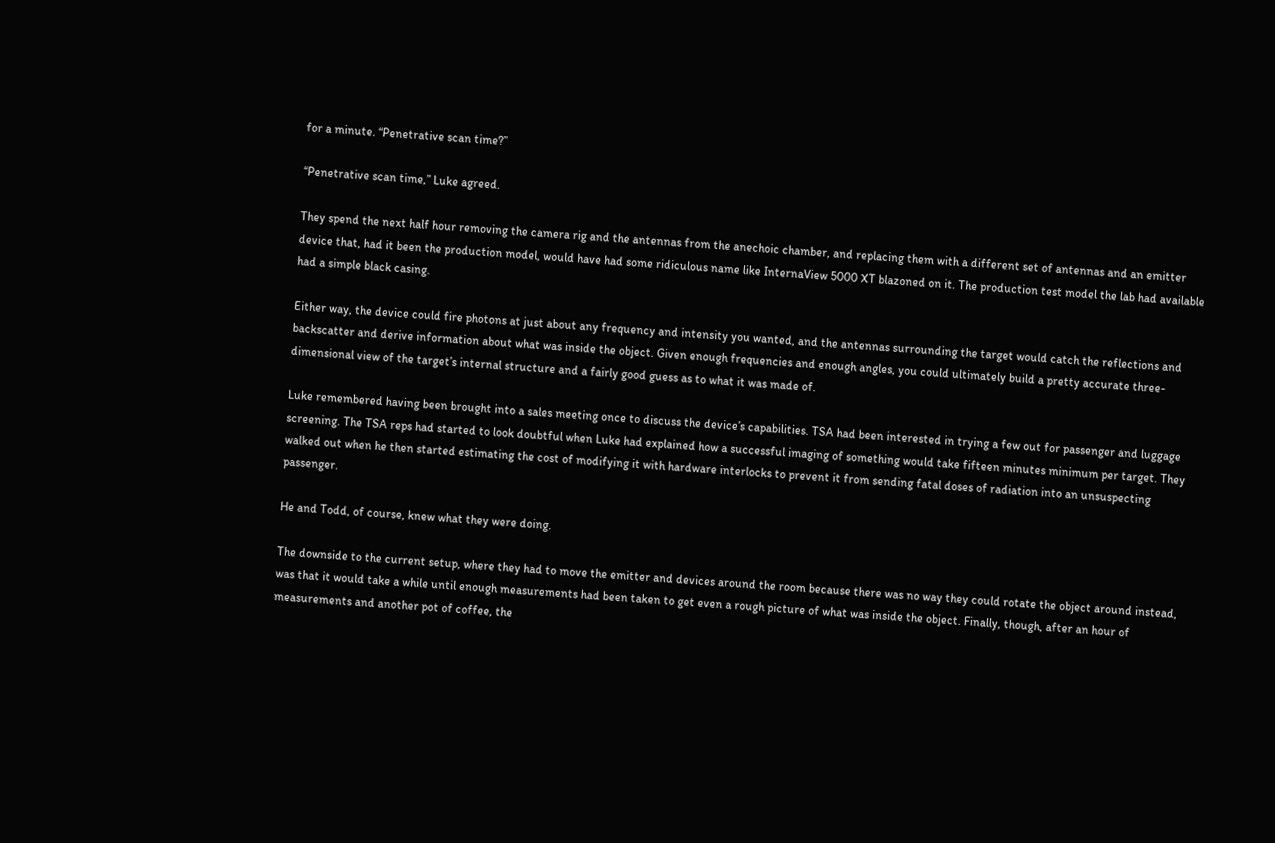for a minute. “Penetrative scan time?”

“Penetrative scan time,” Luke agreed.

They spend the next half hour removing the camera rig and the antennas from the anechoic chamber, and replacing them with a different set of antennas and an emitter device that, had it been the production model, would have had some ridiculous name like InternaView 5000 XT blazoned on it. The production test model the lab had available had a simple black casing.

Either way, the device could fire photons at just about any frequency and intensity you wanted, and the antennas surrounding the target would catch the reflections and backscatter and derive information about what was inside the object. Given enough frequencies and enough angles, you could ultimately build a pretty accurate three-dimensional view of the target’s internal structure and a fairly good guess as to what it was made of.

Luke remembered having been brought into a sales meeting once to discuss the device’s capabilities. TSA had been interested in trying a few out for passenger and luggage screening. The TSA reps had started to look doubtful when Luke had explained how a successful imaging of something would take fifteen minutes minimum per target. They walked out when he then started estimating the cost of modifying it with hardware interlocks to prevent it from sending fatal doses of radiation into an unsuspecting passenger.

He and Todd, of course, knew what they were doing.

The downside to the current setup, where they had to move the emitter and devices around the room because there was no way they could rotate the object around instead, was that it would take a while until enough measurements had been taken to get even a rough picture of what was inside the object. Finally, though, after an hour of measurements and another pot of coffee, the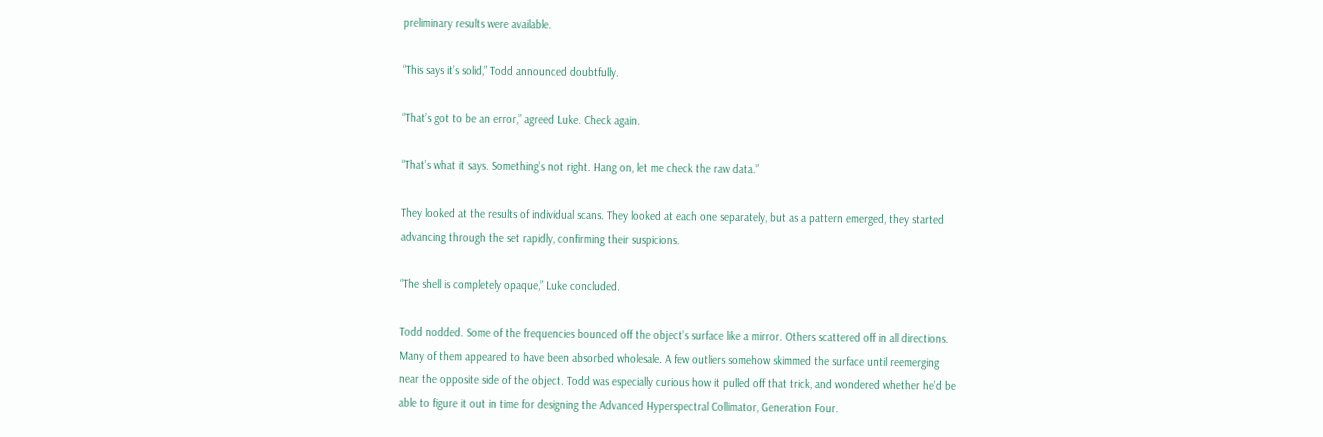preliminary results were available.

“This says it’s solid,” Todd announced doubtfully.

“That’s got to be an error,” agreed Luke. Check again.

“That’s what it says. Something’s not right. Hang on, let me check the raw data.”

They looked at the results of individual scans. They looked at each one separately, but as a pattern emerged, they started advancing through the set rapidly, confirming their suspicions.

“The shell is completely opaque,” Luke concluded.

Todd nodded. Some of the frequencies bounced off the object’s surface like a mirror. Others scattered off in all directions. Many of them appeared to have been absorbed wholesale. A few outliers somehow skimmed the surface until reemerging near the opposite side of the object. Todd was especially curious how it pulled off that trick, and wondered whether he’d be able to figure it out in time for designing the Advanced Hyperspectral Collimator, Generation Four.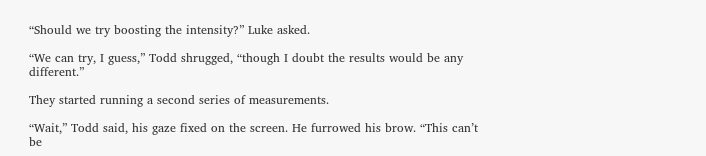“Should we try boosting the intensity?” Luke asked.

“We can try, I guess,” Todd shrugged, “though I doubt the results would be any different.”

They started running a second series of measurements.

“Wait,” Todd said, his gaze fixed on the screen. He furrowed his brow. “This can’t be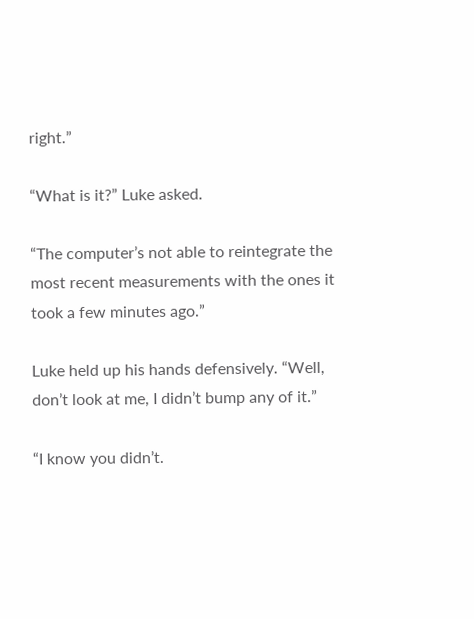right.”

“What is it?” Luke asked.

“The computer’s not able to reintegrate the most recent measurements with the ones it took a few minutes ago.”

Luke held up his hands defensively. “Well, don’t look at me, I didn’t bump any of it.”

“I know you didn’t.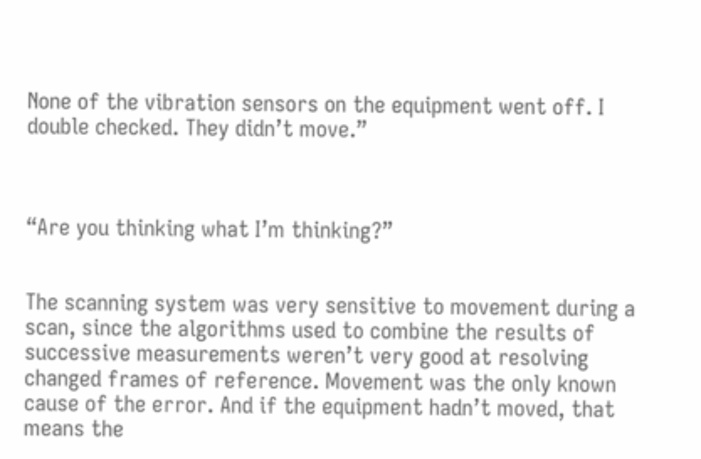None of the vibration sensors on the equipment went off. I double checked. They didn’t move.”



“Are you thinking what I’m thinking?”


The scanning system was very sensitive to movement during a scan, since the algorithms used to combine the results of successive measurements weren’t very good at resolving changed frames of reference. Movement was the only known cause of the error. And if the equipment hadn’t moved, that means the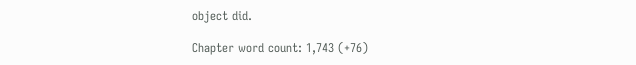object did.

Chapter word count: 1,743 (+76)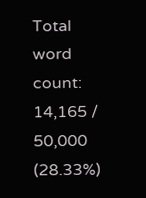Total word count: 14,165 / 50,000 (28.33%)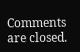Comments are closed.